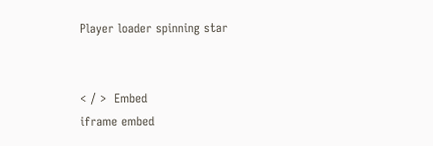Player loader spinning star


< / >  Embed
iframe embed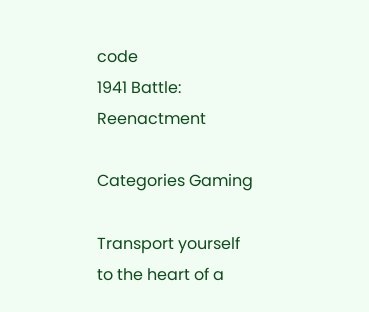code
1941 Battle: Reenactment

Categories Gaming

Transport yourself to the heart of a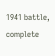1941 battle, complete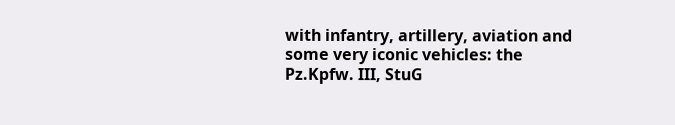with infantry, artillery, aviation and some very iconic vehicles: the Pz.Kpfw. III, StuG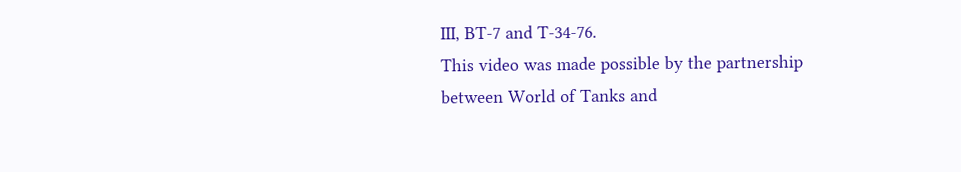III, BT-7 and T-34-76.
This video was made possible by the partnership between World of Tanks and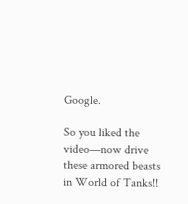Google.

So you liked the video—now drive these armored beasts in World of Tanks!!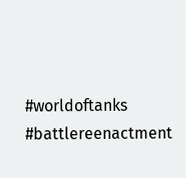#worldoftanks #battlereenactment